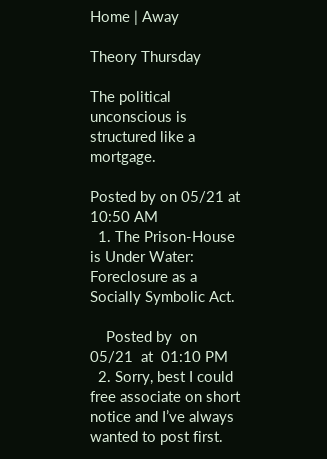Home | Away

Theory Thursday

The political unconscious is structured like a mortgage.

Posted by on 05/21 at 10:50 AM
  1. The Prison-House is Under Water: Foreclosure as a Socially Symbolic Act.

    Posted by  on  05/21  at  01:10 PM
  2. Sorry, best I could free associate on short notice and I’ve always wanted to post first.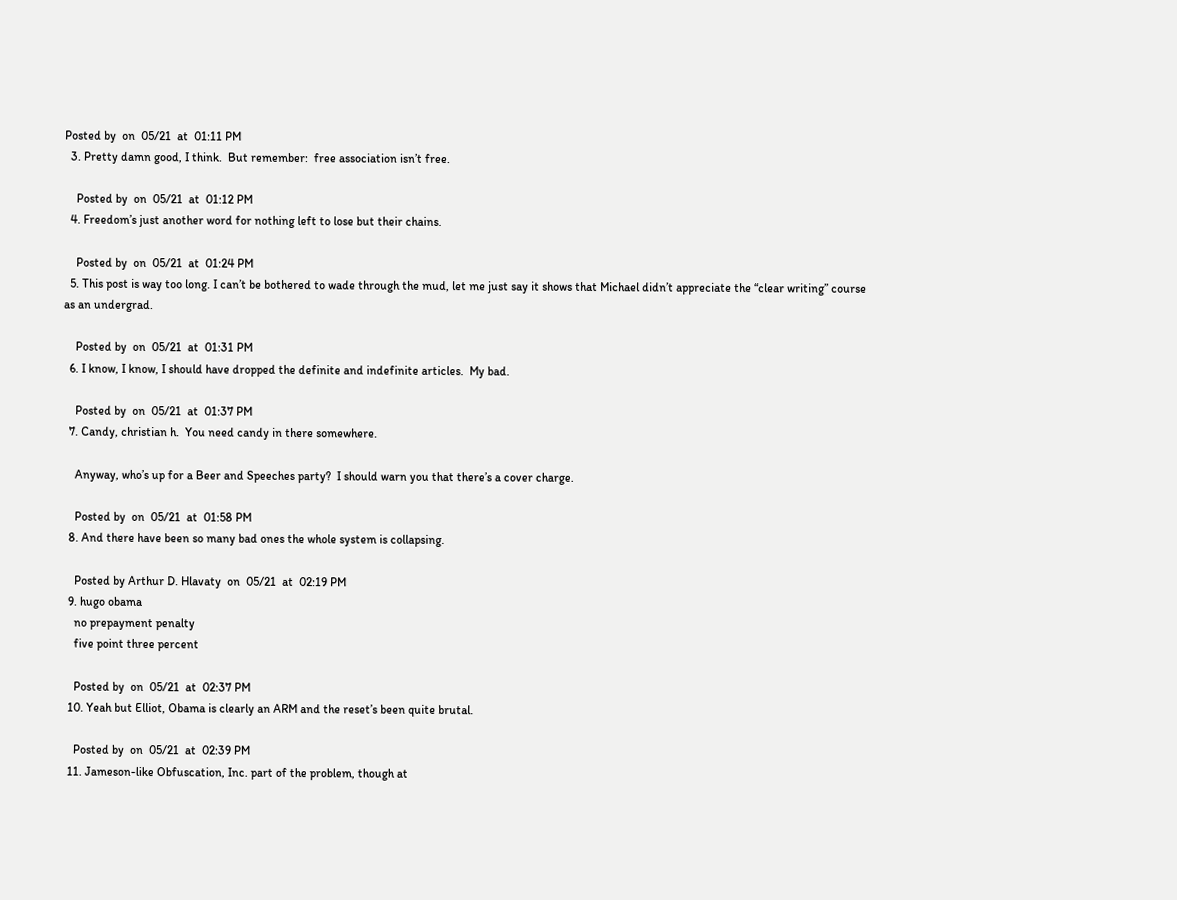Posted by  on  05/21  at  01:11 PM
  3. Pretty damn good, I think.  But remember:  free association isn’t free.

    Posted by  on  05/21  at  01:12 PM
  4. Freedom’s just another word for nothing left to lose but their chains.

    Posted by  on  05/21  at  01:24 PM
  5. This post is way too long. I can’t be bothered to wade through the mud, let me just say it shows that Michael didn’t appreciate the “clear writing” course as an undergrad.

    Posted by  on  05/21  at  01:31 PM
  6. I know, I know, I should have dropped the definite and indefinite articles.  My bad.

    Posted by  on  05/21  at  01:37 PM
  7. Candy, christian h.  You need candy in there somewhere.

    Anyway, who’s up for a Beer and Speeches party?  I should warn you that there’s a cover charge.

    Posted by  on  05/21  at  01:58 PM
  8. And there have been so many bad ones the whole system is collapsing.

    Posted by Arthur D. Hlavaty  on  05/21  at  02:19 PM
  9. hugo obama
    no prepayment penalty
    five point three percent

    Posted by  on  05/21  at  02:37 PM
  10. Yeah but Elliot, Obama is clearly an ARM and the reset’s been quite brutal.

    Posted by  on  05/21  at  02:39 PM
  11. Jameson-like Obfuscation, Inc. part of the problem, though at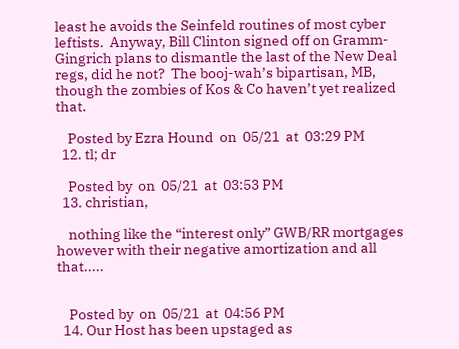least he avoids the Seinfeld routines of most cyber leftists.  Anyway, Bill Clinton signed off on Gramm-Gingrich plans to dismantle the last of the New Deal regs, did he not?  The booj-wah’s bipartisan, MB, though the zombies of Kos & Co haven’t yet realized that.

    Posted by Ezra Hound  on  05/21  at  03:29 PM
  12. tl; dr

    Posted by  on  05/21  at  03:53 PM
  13. christian,

    nothing like the “interest only” GWB/RR mortgages however with their negative amortization and all that.....


    Posted by  on  05/21  at  04:56 PM
  14. Our Host has been upstaged as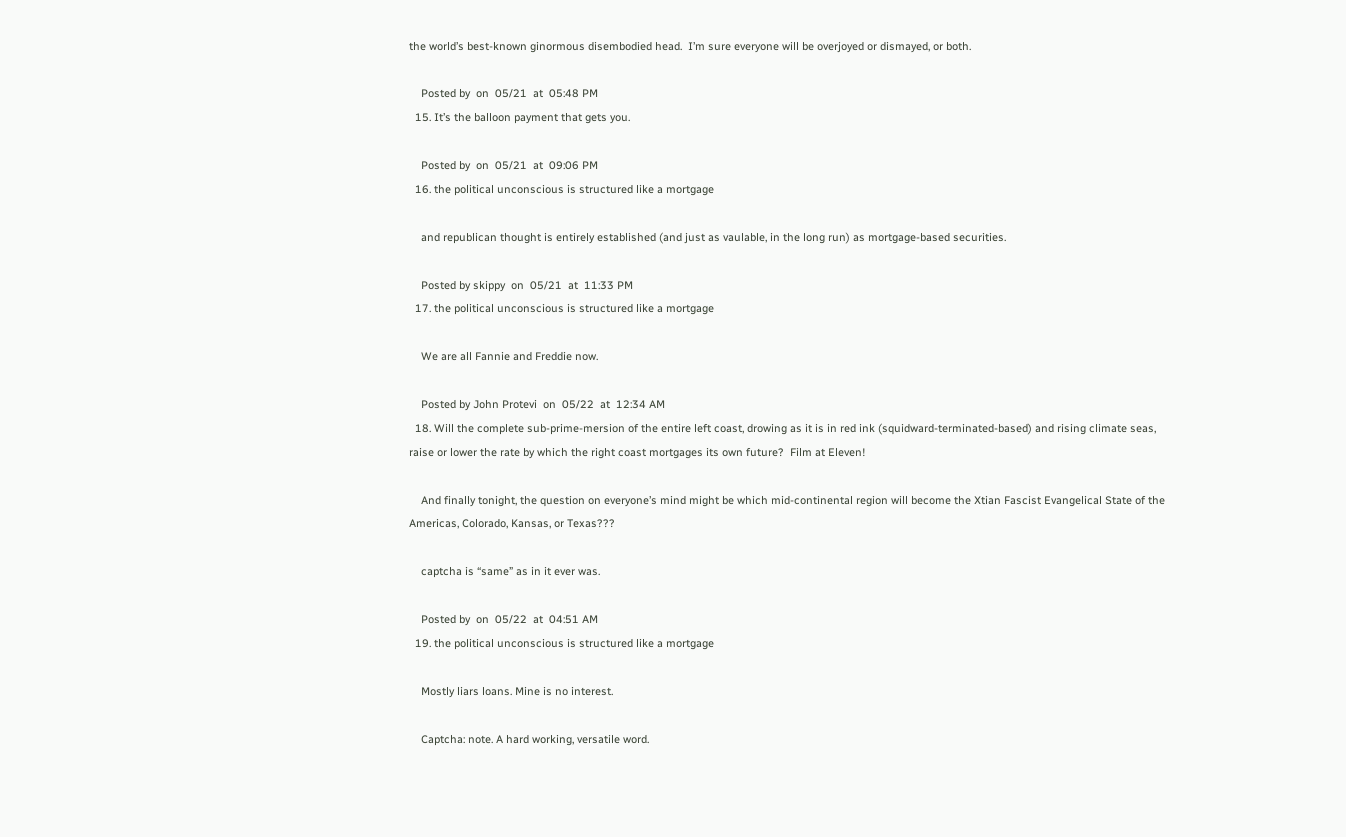the world’s best-known ginormous disembodied head.  I’m sure everyone will be overjoyed or dismayed, or both.

    Posted by  on  05/21  at  05:48 PM
  15. It’s the balloon payment that gets you.

    Posted by  on  05/21  at  09:06 PM
  16. the political unconscious is structured like a mortgage

    and republican thought is entirely established (and just as vaulable, in the long run) as mortgage-based securities.

    Posted by skippy  on  05/21  at  11:33 PM
  17. the political unconscious is structured like a mortgage

    We are all Fannie and Freddie now.

    Posted by John Protevi  on  05/22  at  12:34 AM
  18. Will the complete sub-prime-mersion of the entire left coast, drowing as it is in red ink (squidward-terminated-based) and rising climate seas, raise or lower the rate by which the right coast mortgages its own future?  Film at Eleven!

    And finally tonight, the question on everyone’s mind might be which mid-continental region will become the Xtian Fascist Evangelical State of the Americas, Colorado, Kansas, or Texas???

    captcha is “same” as in it ever was.

    Posted by  on  05/22  at  04:51 AM
  19. the political unconscious is structured like a mortgage

    Mostly liars loans. Mine is no interest.

    Captcha: note. A hard working, versatile word.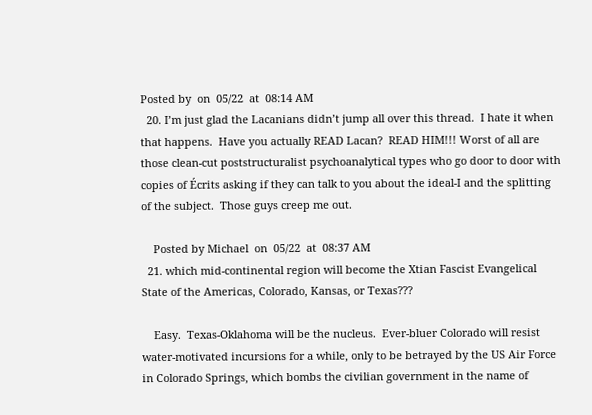Posted by  on  05/22  at  08:14 AM
  20. I’m just glad the Lacanians didn’t jump all over this thread.  I hate it when that happens.  Have you actually READ Lacan?  READ HIM!!! Worst of all are those clean-cut poststructuralist psychoanalytical types who go door to door with copies of Écrits asking if they can talk to you about the ideal-I and the splitting of the subject.  Those guys creep me out.

    Posted by Michael  on  05/22  at  08:37 AM
  21. which mid-continental region will become the Xtian Fascist Evangelical State of the Americas, Colorado, Kansas, or Texas???

    Easy.  Texas-Oklahoma will be the nucleus.  Ever-bluer Colorado will resist water-motivated incursions for a while, only to be betrayed by the US Air Force in Colorado Springs, which bombs the civilian government in the name of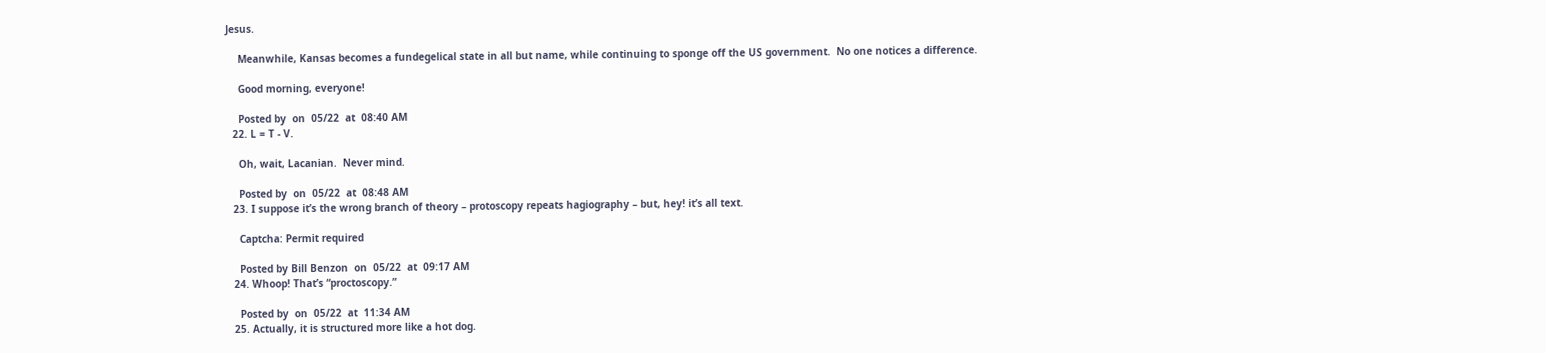Jesus.

    Meanwhile, Kansas becomes a fundegelical state in all but name, while continuing to sponge off the US government.  No one notices a difference.

    Good morning, everyone!

    Posted by  on  05/22  at  08:40 AM
  22. L = T - V.

    Oh, wait, Lacanian.  Never mind.

    Posted by  on  05/22  at  08:48 AM
  23. I suppose it’s the wrong branch of theory – protoscopy repeats hagiography – but, hey! it’s all text.

    Captcha: Permit required

    Posted by Bill Benzon  on  05/22  at  09:17 AM
  24. Whoop! That’s “proctoscopy.”

    Posted by  on  05/22  at  11:34 AM
  25. Actually, it is structured more like a hot dog.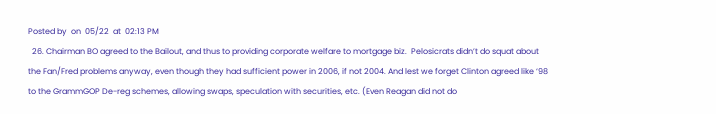Posted by  on  05/22  at  02:13 PM
  26. Chairman BO agreed to the Bailout, and thus to providing corporate welfare to mortgage biz.  Pelosicrats didn’t do squat about the Fan/Fred problems anyway, even though they had sufficient power in 2006, if not 2004. And lest we forget Clinton agreed like ‘98 to the GrammGOP De-reg schemes, allowing swaps, speculation with securities, etc. (Even Reagan did not do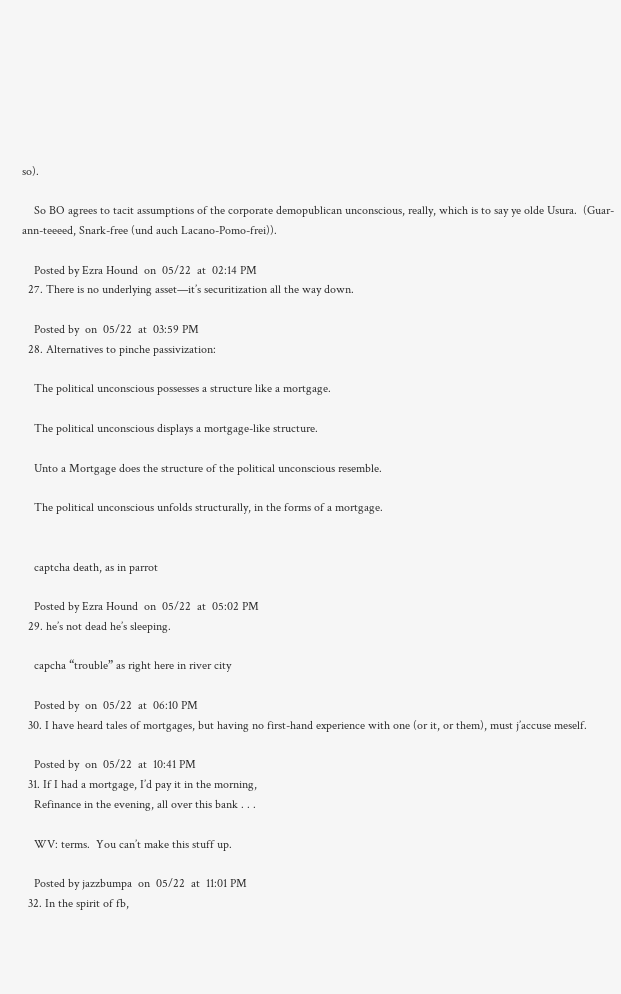so).

    So BO agrees to tacit assumptions of the corporate demopublican unconscious, really, which is to say ye olde Usura.  (Guar-ann-teeeed, Snark-free (und auch Lacano-Pomo-frei)).

    Posted by Ezra Hound  on  05/22  at  02:14 PM
  27. There is no underlying asset—it’s securitization all the way down.

    Posted by  on  05/22  at  03:59 PM
  28. Alternatives to pinche passivization:

    The political unconscious possesses a structure like a mortgage.

    The political unconscious displays a mortgage-like structure.

    Unto a Mortgage does the structure of the political unconscious resemble.

    The political unconscious unfolds structurally, in the forms of a mortgage.


    captcha death, as in parrot

    Posted by Ezra Hound  on  05/22  at  05:02 PM
  29. he’s not dead he’s sleeping.

    capcha “trouble” as right here in river city

    Posted by  on  05/22  at  06:10 PM
  30. I have heard tales of mortgages, but having no first-hand experience with one (or it, or them), must j’accuse meself.

    Posted by  on  05/22  at  10:41 PM
  31. If I had a mortgage, I’d pay it in the morning,
    Refinance in the evening, all over this bank . . .

    WV: terms.  You can’t make this stuff up.

    Posted by jazzbumpa  on  05/22  at  11:01 PM
  32. In the spirit of fb,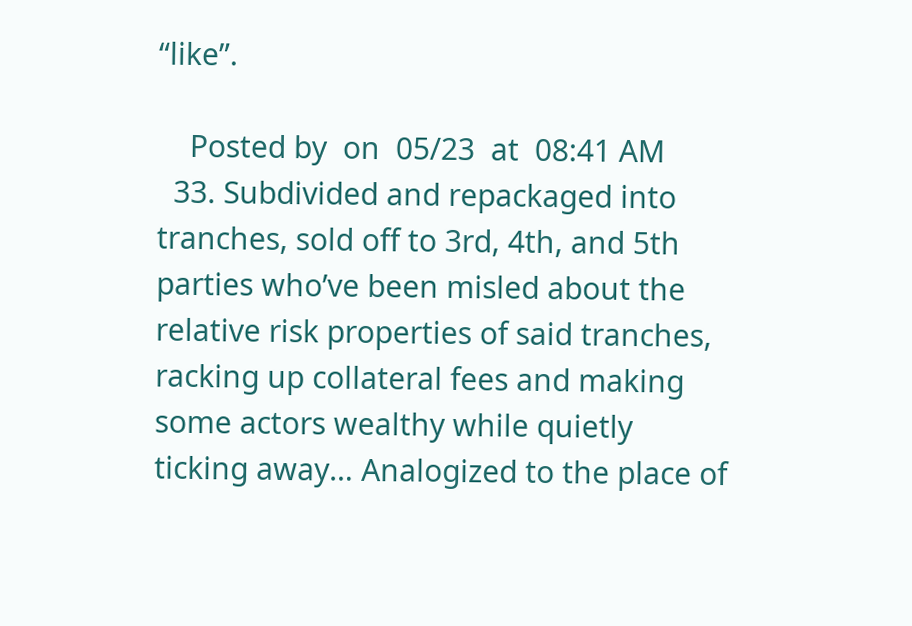“like”.

    Posted by  on  05/23  at  08:41 AM
  33. Subdivided and repackaged into tranches, sold off to 3rd, 4th, and 5th parties who’ve been misled about the relative risk properties of said tranches, racking up collateral fees and making some actors wealthy while quietly ticking away… Analogized to the place of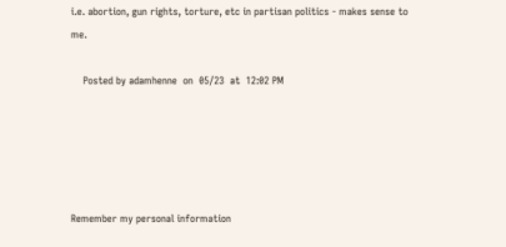i.e. abortion, gun rights, torture, etc in partisan politics - makes sense to me.

    Posted by adamhenne  on  05/23  at  12:02 PM





Remember my personal information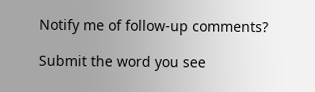Notify me of follow-up comments?

Submit the word you see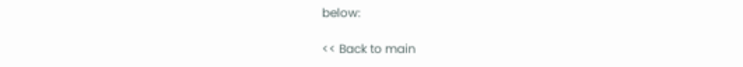below:

<< Back to main